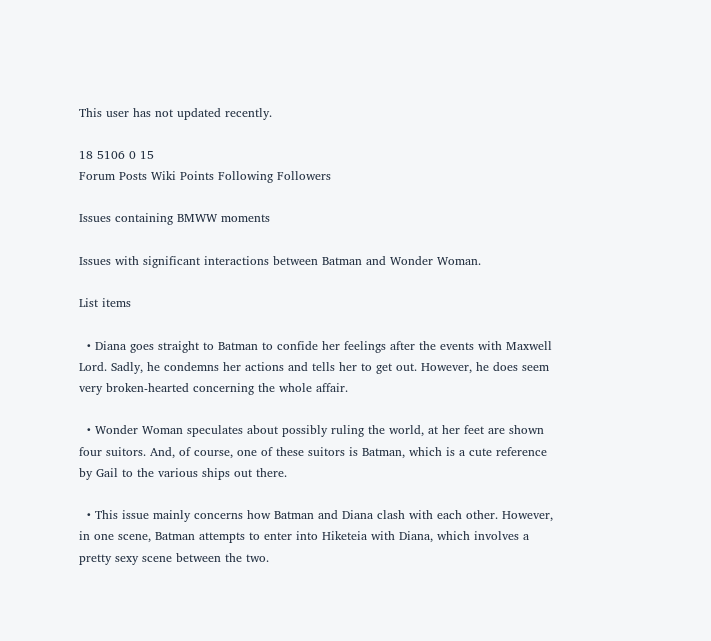This user has not updated recently.

18 5106 0 15
Forum Posts Wiki Points Following Followers

Issues containing BMWW moments

Issues with significant interactions between Batman and Wonder Woman.

List items

  • Diana goes straight to Batman to confide her feelings after the events with Maxwell Lord. Sadly, he condemns her actions and tells her to get out. However, he does seem very broken-hearted concerning the whole affair.

  • Wonder Woman speculates about possibly ruling the world, at her feet are shown four suitors. And, of course, one of these suitors is Batman, which is a cute reference by Gail to the various ships out there.

  • This issue mainly concerns how Batman and Diana clash with each other. However, in one scene, Batman attempts to enter into Hiketeia with Diana, which involves a pretty sexy scene between the two.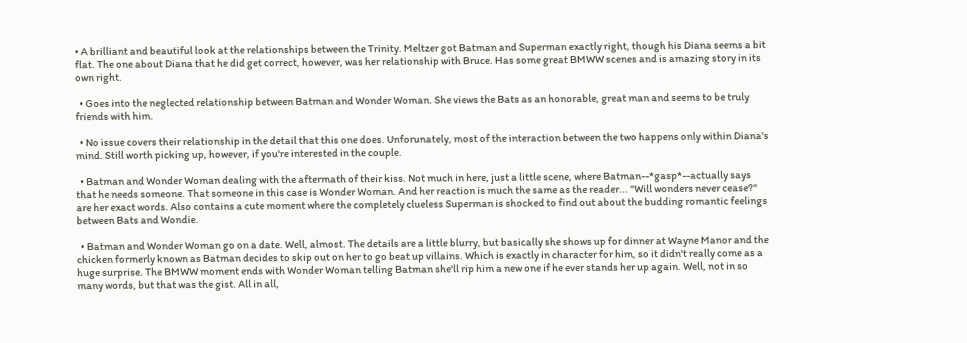• A brilliant and beautiful look at the relationships between the Trinity. Meltzer got Batman and Superman exactly right, though his Diana seems a bit flat. The one about Diana that he did get correct, however, was her relationship with Bruce. Has some great BMWW scenes and is amazing story in its own right.

  • Goes into the neglected relationship between Batman and Wonder Woman. She views the Bats as an honorable, great man and seems to be truly friends with him.

  • No issue covers their relationship in the detail that this one does. Unforunately, most of the interaction between the two happens only within Diana's mind. Still worth picking up, however, if you're interested in the couple.

  • Batman and Wonder Woman dealing with the aftermath of their kiss. Not much in here, just a little scene, where Batman--*gasp*--actually says that he needs someone. That someone in this case is Wonder Woman. And her reaction is much the same as the reader... "Will wonders never cease?" are her exact words. Also contains a cute moment where the completely clueless Superman is shocked to find out about the budding romantic feelings between Bats and Wondie.

  • Batman and Wonder Woman go on a date. Well, almost. The details are a little blurry, but basically she shows up for dinner at Wayne Manor and the chicken formerly known as Batman decides to skip out on her to go beat up villains. Which is exactly in character for him, so it didn't really come as a huge surprise. The BMWW moment ends with Wonder Woman telling Batman she'll rip him a new one if he ever stands her up again. Well, not in so many words, but that was the gist. All in all,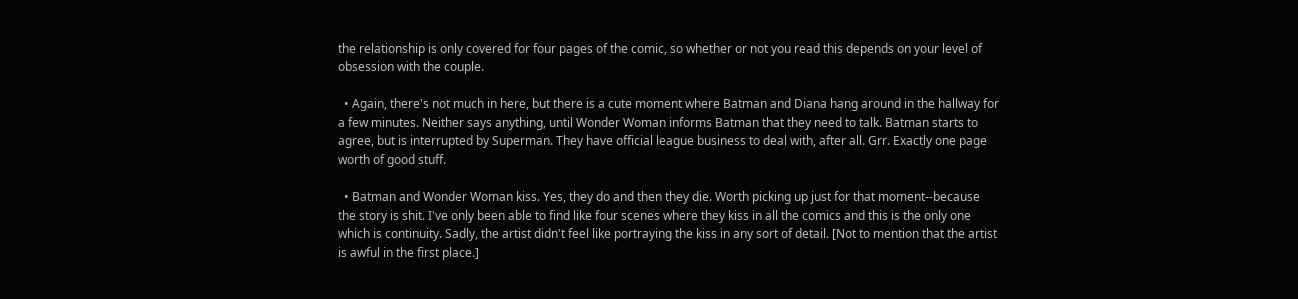the relationship is only covered for four pages of the comic, so whether or not you read this depends on your level of obsession with the couple.

  • Again, there's not much in here, but there is a cute moment where Batman and Diana hang around in the hallway for a few minutes. Neither says anything, until Wonder Woman informs Batman that they need to talk. Batman starts to agree, but is interrupted by Superman. They have official league business to deal with, after all. Grr. Exactly one page worth of good stuff.

  • Batman and Wonder Woman kiss. Yes, they do and then they die. Worth picking up just for that moment--because the story is shit. I've only been able to find like four scenes where they kiss in all the comics and this is the only one which is continuity. Sadly, the artist didn't feel like portraying the kiss in any sort of detail. [Not to mention that the artist is awful in the first place.]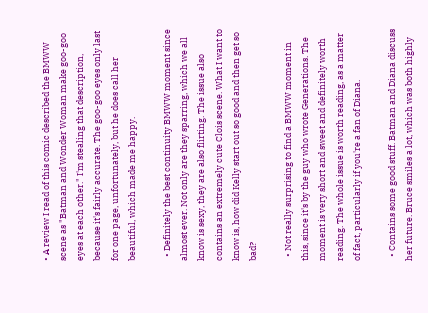• A review I read of this comic described the BMWW scene as "Batman and Wonder Woman make goo-goo eyes at each other." I'm stealing that description, because it's fairly accurate. The goo-goo eyes only last for one page, unfortunately, but he does call her beautiful, which made me happy.

  • Definitely the best continuity BMWW moment since almost ever. Not only are they sparring, which we all know is sexy, they are also flirting. The issue also contains an extremely cute Clois scene. What I want to know is, how did Kelly start out so good and then get so bad?

  • Not really surprising to find a BMWW moment in this, since it's by the guy who wrote Generations. The moment is very short and sweet and definitely worth reading. The whole issue is worth reading, as a matter of fact, particularly if you're a fan of Diana.

  • Contains some good stuff. Batman and Diana discuss her future. Bruce smiles a lot, which was both highly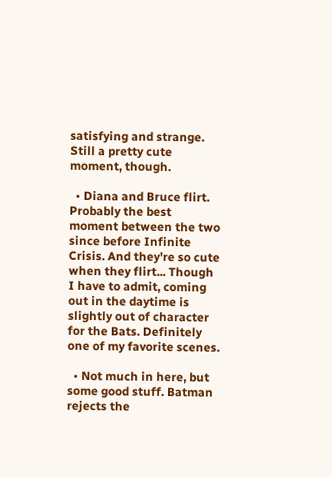satisfying and strange. Still a pretty cute moment, though.

  • Diana and Bruce flirt. Probably the best moment between the two since before Infinite Crisis. And they're so cute when they flirt... Though I have to admit, coming out in the daytime is slightly out of character for the Bats. Definitely one of my favorite scenes.

  • Not much in here, but some good stuff. Batman rejects the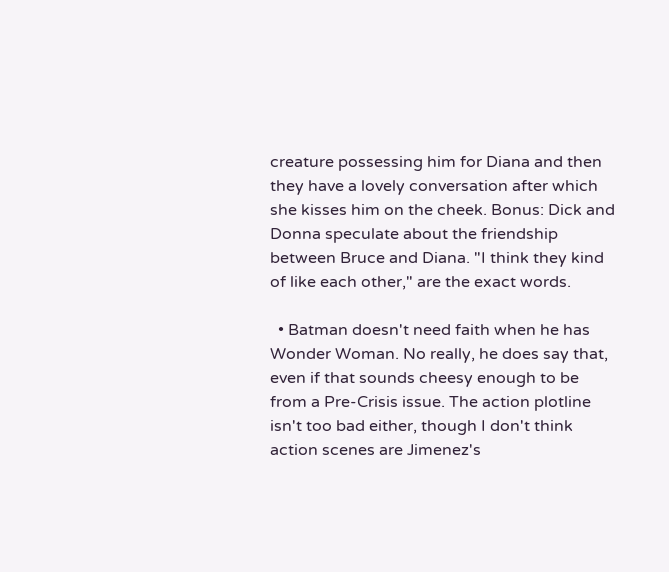creature possessing him for Diana and then they have a lovely conversation after which she kisses him on the cheek. Bonus: Dick and Donna speculate about the friendship between Bruce and Diana. "I think they kind of like each other," are the exact words.

  • Batman doesn't need faith when he has Wonder Woman. No really, he does say that, even if that sounds cheesy enough to be from a Pre-Crisis issue. The action plotline isn't too bad either, though I don't think action scenes are Jimenez's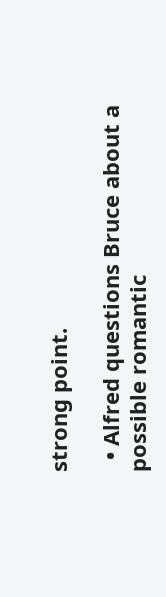strong point.

  • Alfred questions Bruce about a possible romantic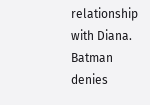relationship with Diana. Batman denies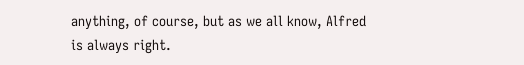anything, of course, but as we all know, Alfred is always right.